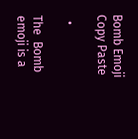Bomb Emoji Copy Paste

  •

The  Bomb emoji is a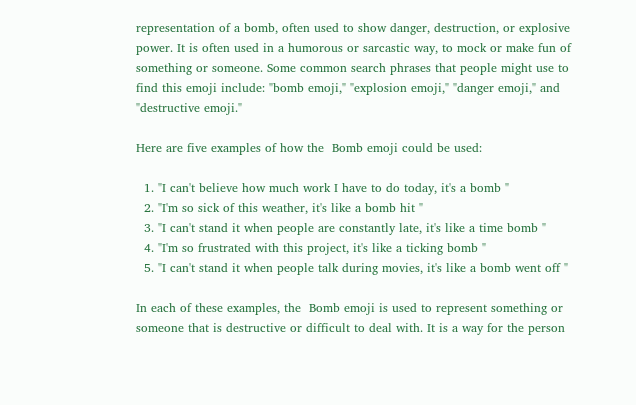representation of a bomb, often used to show danger, destruction, or explosive power. It is often used in a humorous or sarcastic way, to mock or make fun of something or someone. Some common search phrases that people might use to find this emoji include: "bomb emoji," "explosion emoji," "danger emoji," and "destructive emoji."

Here are five examples of how the  Bomb emoji could be used:

  1. "I can't believe how much work I have to do today, it's a bomb "
  2. "I'm so sick of this weather, it's like a bomb hit "
  3. "I can't stand it when people are constantly late, it's like a time bomb "
  4. "I'm so frustrated with this project, it's like a ticking bomb "
  5. "I can't stand it when people talk during movies, it's like a bomb went off "

In each of these examples, the  Bomb emoji is used to represent something or someone that is destructive or difficult to deal with. It is a way for the person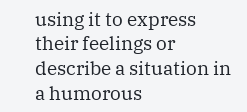using it to express their feelings or describe a situation in a humorous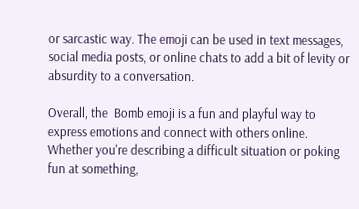or sarcastic way. The emoji can be used in text messages, social media posts, or online chats to add a bit of levity or absurdity to a conversation.

Overall, the  Bomb emoji is a fun and playful way to express emotions and connect with others online. Whether you're describing a difficult situation or poking fun at something,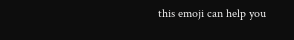this emoji can help you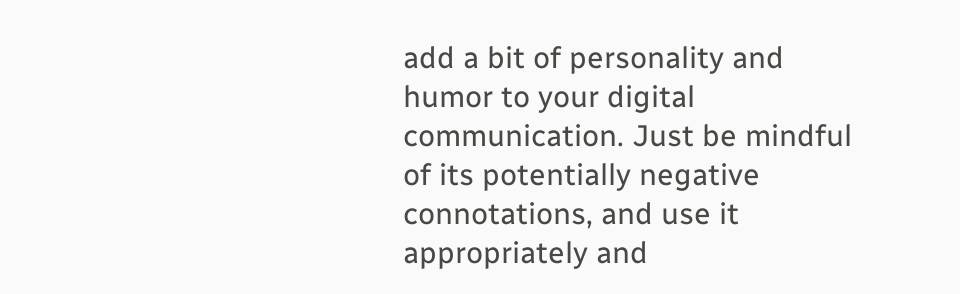add a bit of personality and humor to your digital communication. Just be mindful of its potentially negative connotations, and use it appropriately and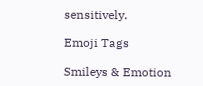sensitively.

Emoji Tags

Smileys & Emotion